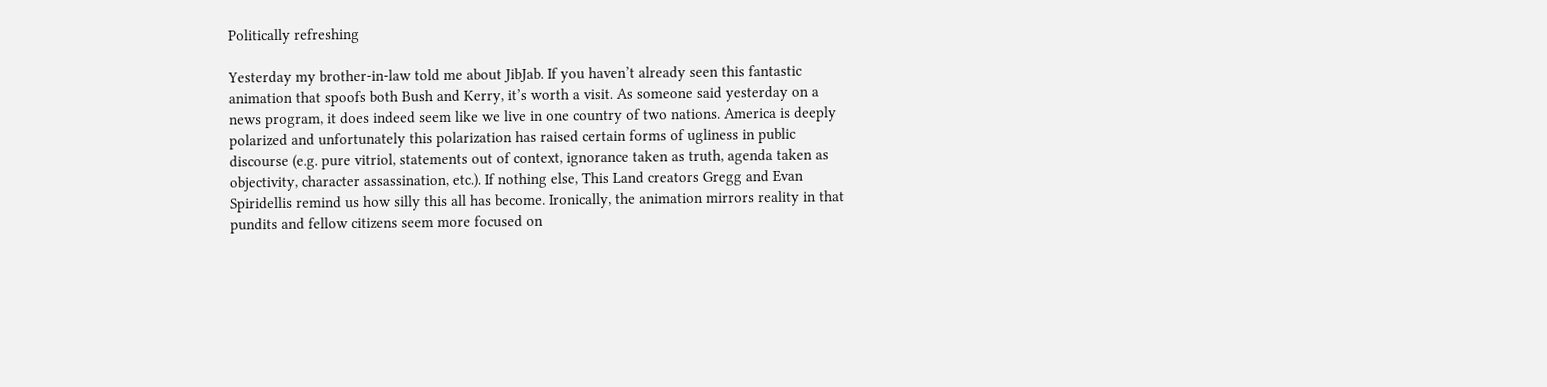Politically refreshing

Yesterday my brother-in-law told me about JibJab. If you haven’t already seen this fantastic animation that spoofs both Bush and Kerry, it’s worth a visit. As someone said yesterday on a news program, it does indeed seem like we live in one country of two nations. America is deeply polarized and unfortunately this polarization has raised certain forms of ugliness in public discourse (e.g. pure vitriol, statements out of context, ignorance taken as truth, agenda taken as objectivity, character assassination, etc.). If nothing else, This Land creators Gregg and Evan Spiridellis remind us how silly this all has become. Ironically, the animation mirrors reality in that pundits and fellow citizens seem more focused on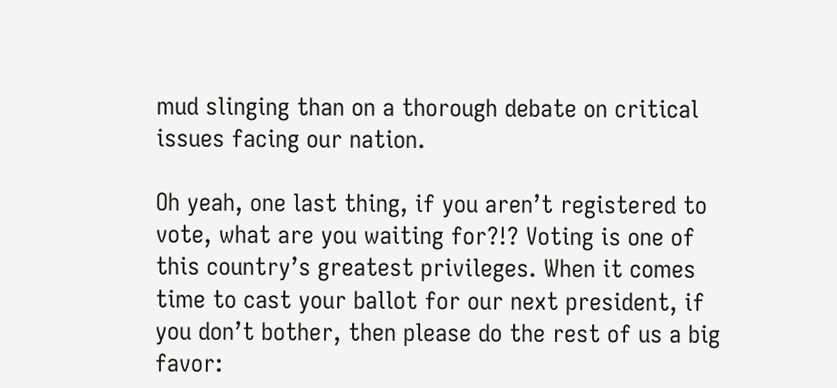mud slinging than on a thorough debate on critical issues facing our nation.

Oh yeah, one last thing, if you aren’t registered to vote, what are you waiting for?!? Voting is one of this country’s greatest privileges. When it comes time to cast your ballot for our next president, if you don’t bother, then please do the rest of us a big favor: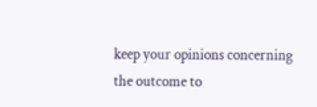keep your opinions concerning the outcome to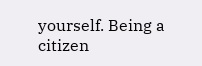yourself. Being a citizen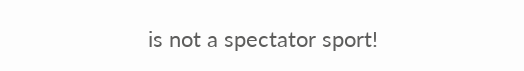is not a spectator sport!